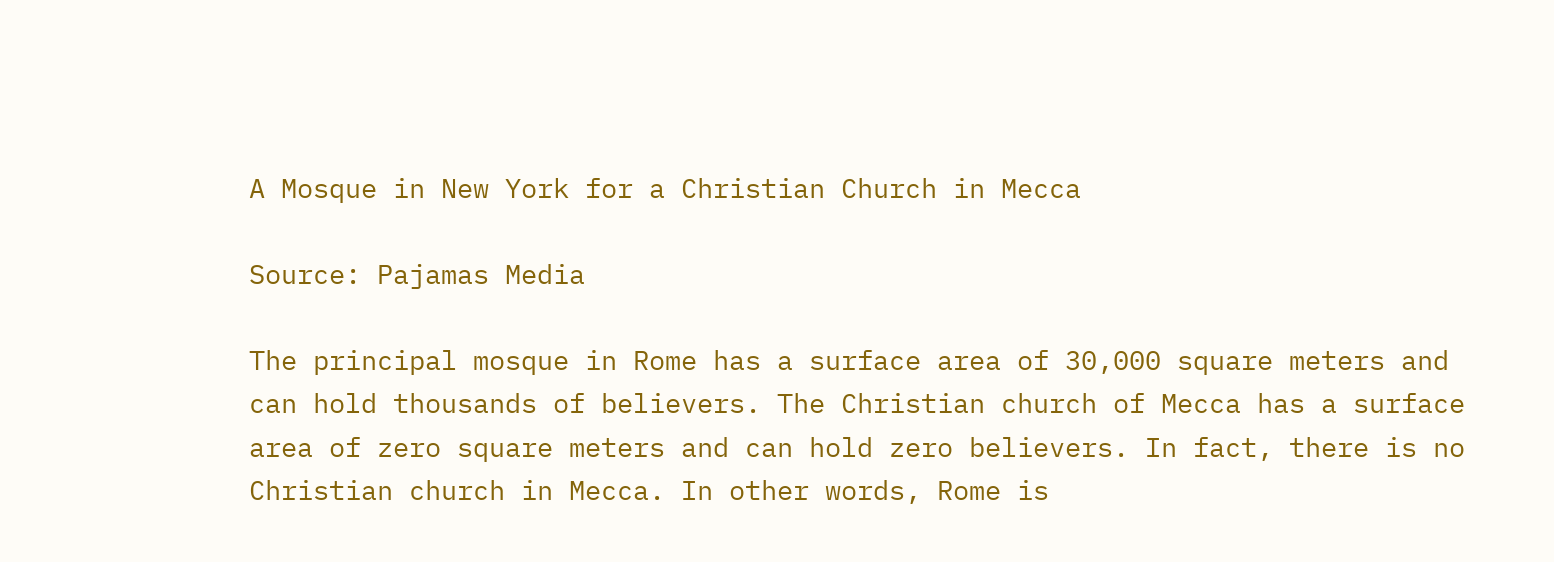A Mosque in New York for a Christian Church in Mecca

Source: Pajamas Media

The principal mosque in Rome has a surface area of 30,000 square meters and can hold thousands of believers. The Christian church of Mecca has a surface area of zero square meters and can hold zero believers. In fact, there is no Christian church in Mecca. In other words, Rome is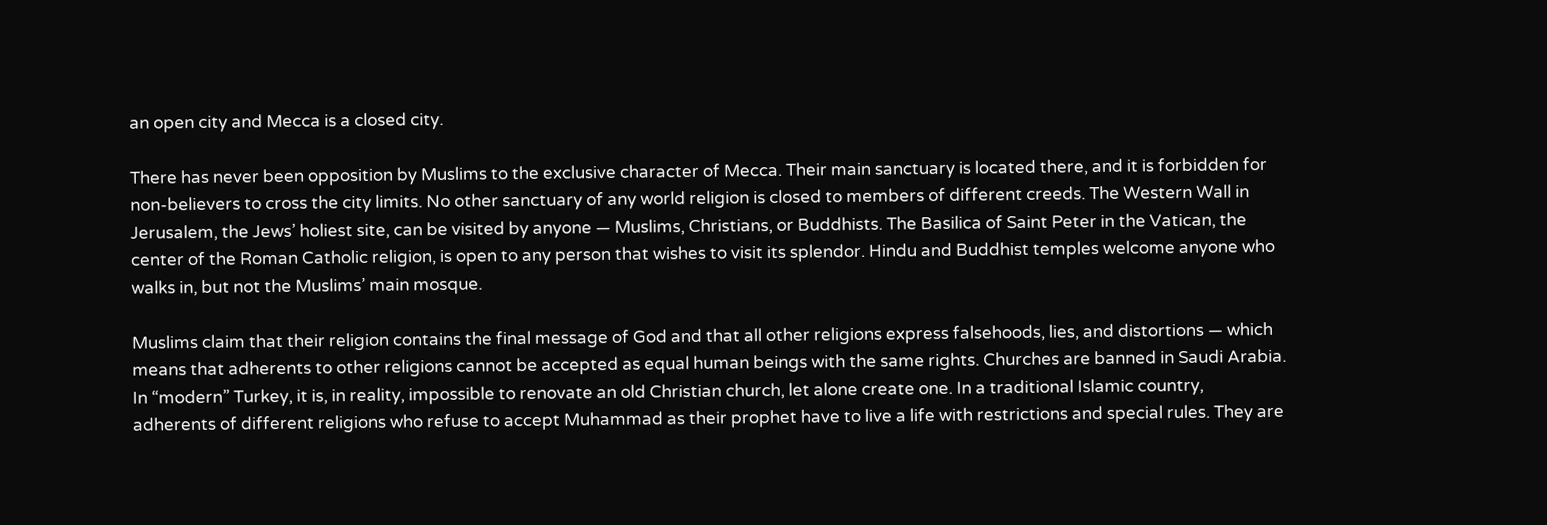an open city and Mecca is a closed city.

There has never been opposition by Muslims to the exclusive character of Mecca. Their main sanctuary is located there, and it is forbidden for non-believers to cross the city limits. No other sanctuary of any world religion is closed to members of different creeds. The Western Wall in Jerusalem, the Jews’ holiest site, can be visited by anyone — Muslims, Christians, or Buddhists. The Basilica of Saint Peter in the Vatican, the center of the Roman Catholic religion, is open to any person that wishes to visit its splendor. Hindu and Buddhist temples welcome anyone who walks in, but not the Muslims’ main mosque.

Muslims claim that their religion contains the final message of God and that all other religions express falsehoods, lies, and distortions — which means that adherents to other religions cannot be accepted as equal human beings with the same rights. Churches are banned in Saudi Arabia. In “modern” Turkey, it is, in reality, impossible to renovate an old Christian church, let alone create one. In a traditional Islamic country, adherents of different religions who refuse to accept Muhammad as their prophet have to live a life with restrictions and special rules. They are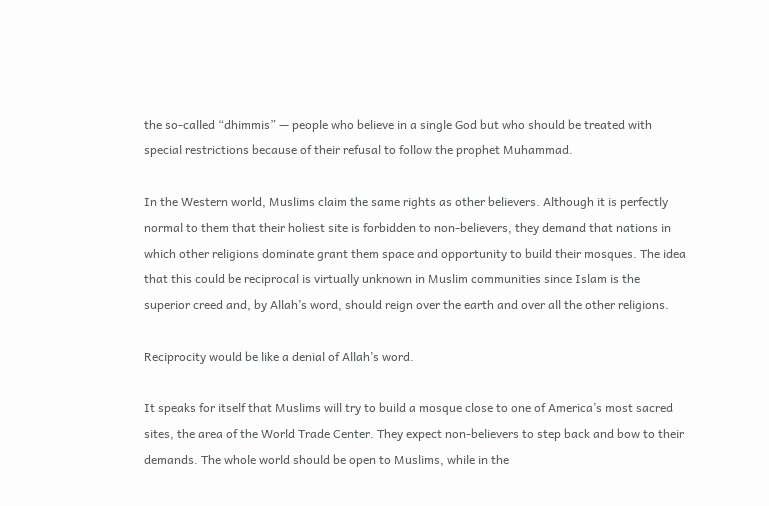the so-called “dhimmis” — people who believe in a single God but who should be treated with special restrictions because of their refusal to follow the prophet Muhammad.

In the Western world, Muslims claim the same rights as other believers. Although it is perfectly normal to them that their holiest site is forbidden to non-believers, they demand that nations in which other religions dominate grant them space and opportunity to build their mosques. The idea that this could be reciprocal is virtually unknown in Muslim communities since Islam is the superior creed and, by Allah’s word, should reign over the earth and over all the other religions.

Reciprocity would be like a denial of Allah’s word.

It speaks for itself that Muslims will try to build a mosque close to one of America’s most sacred sites, the area of the World Trade Center. They expect non-believers to step back and bow to their demands. The whole world should be open to Muslims, while in the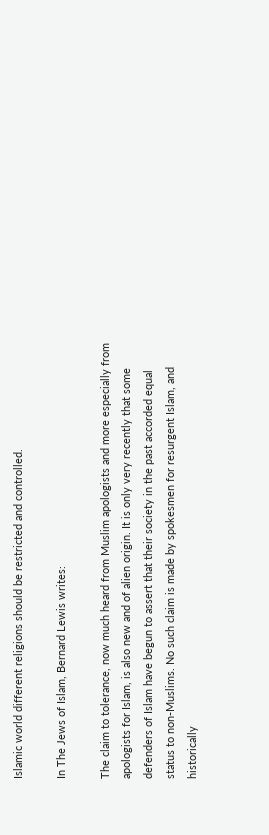Islamic world different religions should be restricted and controlled.

In The Jews of Islam, Bernard Lewis writes:

The claim to tolerance, now much heard from Muslim apologists and more especially from apologists for Islam, is also new and of alien origin. It is only very recently that some defenders of Islam have begun to assert that their society in the past accorded equal status to non-Muslims. No such claim is made by spokesmen for resurgent Islam, and historically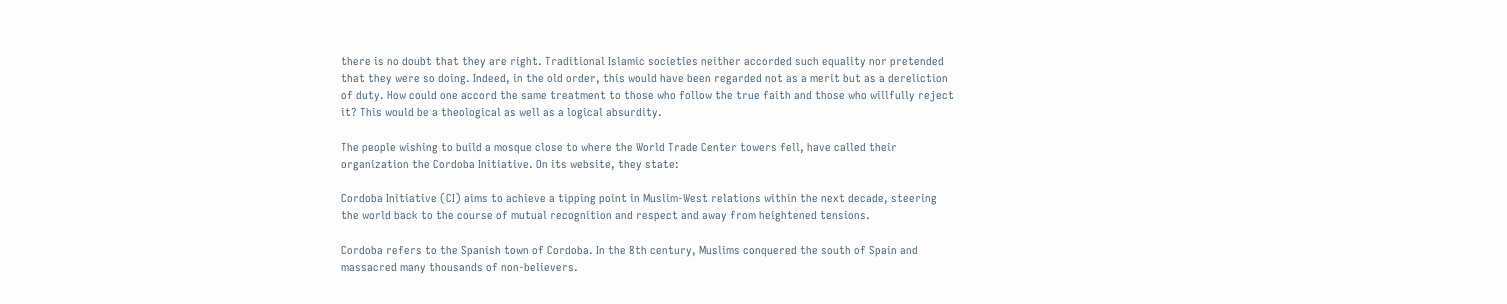there is no doubt that they are right. Traditional Islamic societies neither accorded such equality nor pretended that they were so doing. Indeed, in the old order, this would have been regarded not as a merit but as a dereliction of duty. How could one accord the same treatment to those who follow the true faith and those who willfully reject it? This would be a theological as well as a logical absurdity.

The people wishing to build a mosque close to where the World Trade Center towers fell, have called their organization the Cordoba Initiative. On its website, they state:

Cordoba Initiative (CI) aims to achieve a tipping point in Muslim-West relations within the next decade, steering the world back to the course of mutual recognition and respect and away from heightened tensions.

Cordoba refers to the Spanish town of Cordoba. In the 8th century, Muslims conquered the south of Spain and massacred many thousands of non-believers.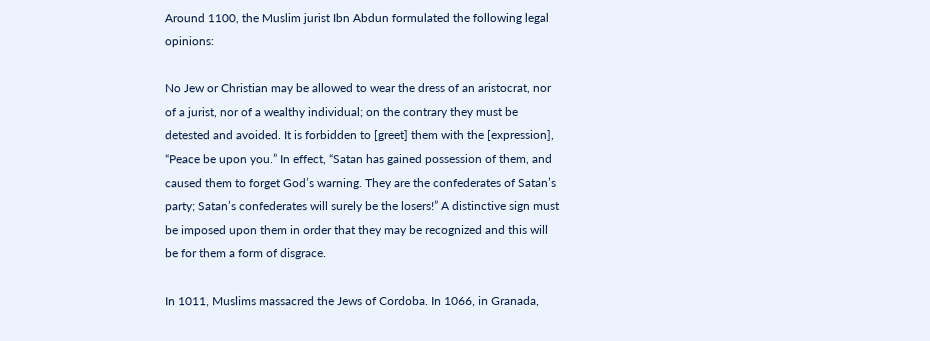Around 1100, the Muslim jurist Ibn Abdun formulated the following legal opinions:

No Jew or Christian may be allowed to wear the dress of an aristocrat, nor of a jurist, nor of a wealthy individual; on the contrary they must be detested and avoided. It is forbidden to [greet] them with the [expression], “Peace be upon you.” In effect, “Satan has gained possession of them, and caused them to forget God’s warning. They are the confederates of Satan’s party; Satan’s confederates will surely be the losers!” A distinctive sign must be imposed upon them in order that they may be recognized and this will be for them a form of disgrace.

In 1011, Muslims massacred the Jews of Cordoba. In 1066, in Granada,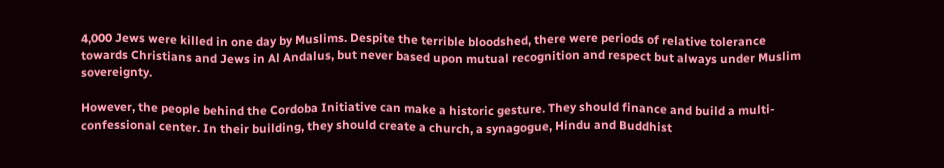4,000 Jews were killed in one day by Muslims. Despite the terrible bloodshed, there were periods of relative tolerance towards Christians and Jews in Al Andalus, but never based upon mutual recognition and respect but always under Muslim sovereignty.

However, the people behind the Cordoba Initiative can make a historic gesture. They should finance and build a multi-confessional center. In their building, they should create a church, a synagogue, Hindu and Buddhist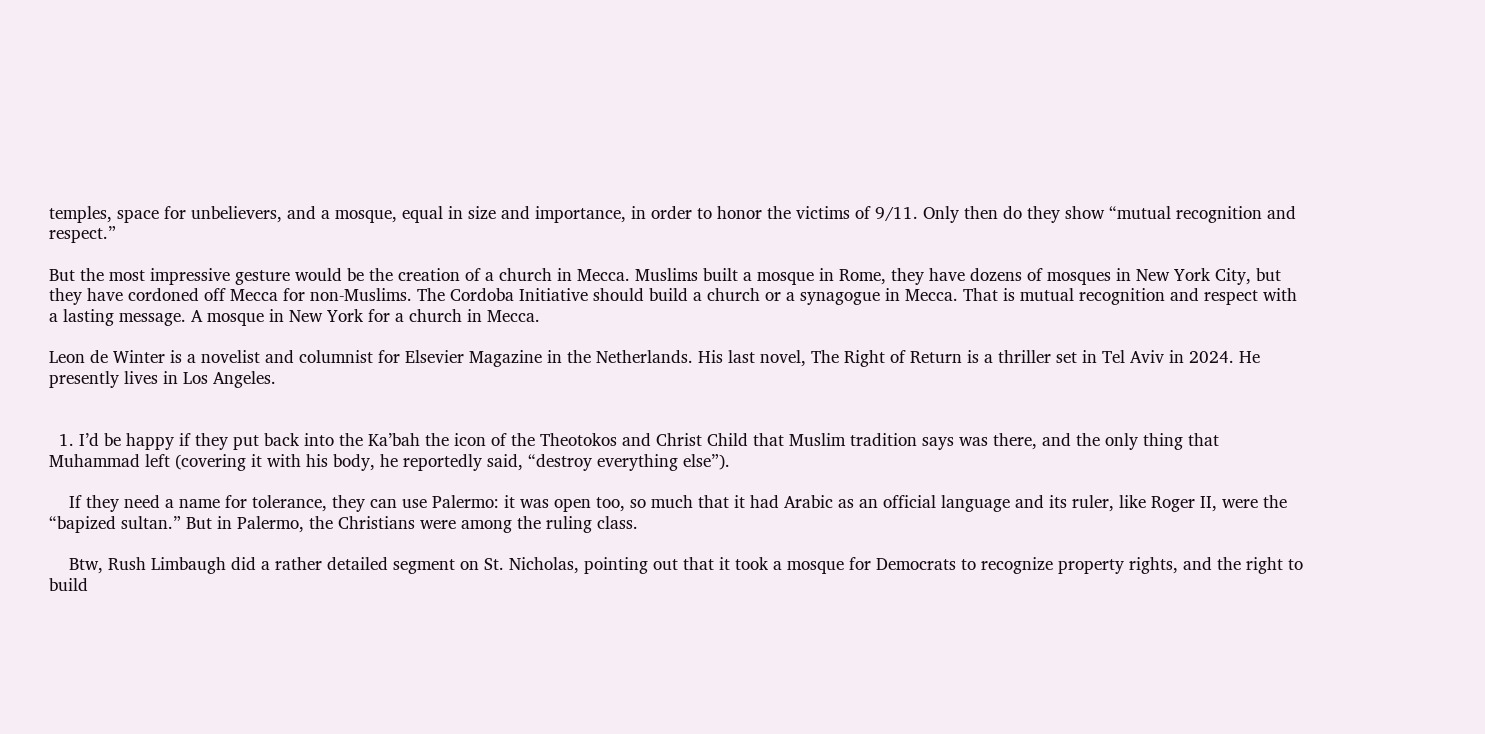temples, space for unbelievers, and a mosque, equal in size and importance, in order to honor the victims of 9/11. Only then do they show “mutual recognition and respect.”

But the most impressive gesture would be the creation of a church in Mecca. Muslims built a mosque in Rome, they have dozens of mosques in New York City, but they have cordoned off Mecca for non-Muslims. The Cordoba Initiative should build a church or a synagogue in Mecca. That is mutual recognition and respect with a lasting message. A mosque in New York for a church in Mecca.

Leon de Winter is a novelist and columnist for Elsevier Magazine in the Netherlands. His last novel, The Right of Return is a thriller set in Tel Aviv in 2024. He presently lives in Los Angeles.


  1. I’d be happy if they put back into the Ka’bah the icon of the Theotokos and Christ Child that Muslim tradition says was there, and the only thing that Muhammad left (covering it with his body, he reportedly said, “destroy everything else”).

    If they need a name for tolerance, they can use Palermo: it was open too, so much that it had Arabic as an official language and its ruler, like Roger II, were the “bapized sultan.” But in Palermo, the Christians were among the ruling class.

    Btw, Rush Limbaugh did a rather detailed segment on St. Nicholas, pointing out that it took a mosque for Democrats to recognize property rights, and the right to build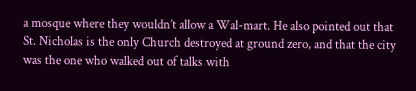a mosque where they wouldn’t allow a Wal-mart. He also pointed out that St. Nicholas is the only Church destroyed at ground zero, and that the city was the one who walked out of talks with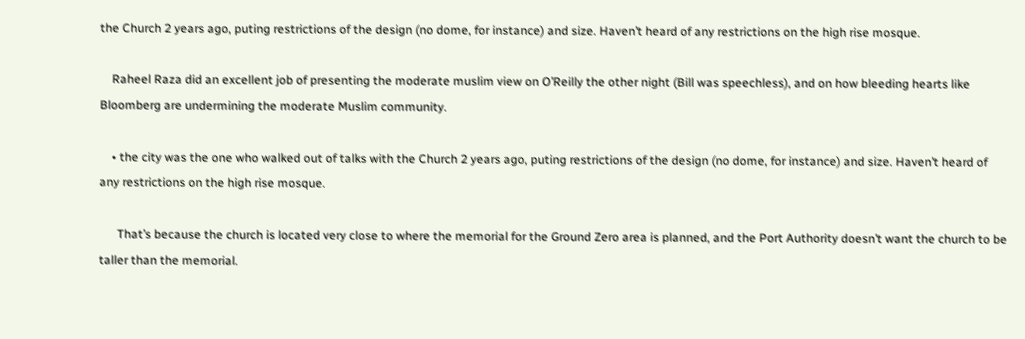the Church 2 years ago, puting restrictions of the design (no dome, for instance) and size. Haven’t heard of any restrictions on the high rise mosque.

    Raheel Raza did an excellent job of presenting the moderate muslim view on O’Reilly the other night (Bill was speechless), and on how bleeding hearts like Bloomberg are undermining the moderate Muslim community.

    • the city was the one who walked out of talks with the Church 2 years ago, puting restrictions of the design (no dome, for instance) and size. Haven’t heard of any restrictions on the high rise mosque.

      That’s because the church is located very close to where the memorial for the Ground Zero area is planned, and the Port Authority doesn’t want the church to be taller than the memorial.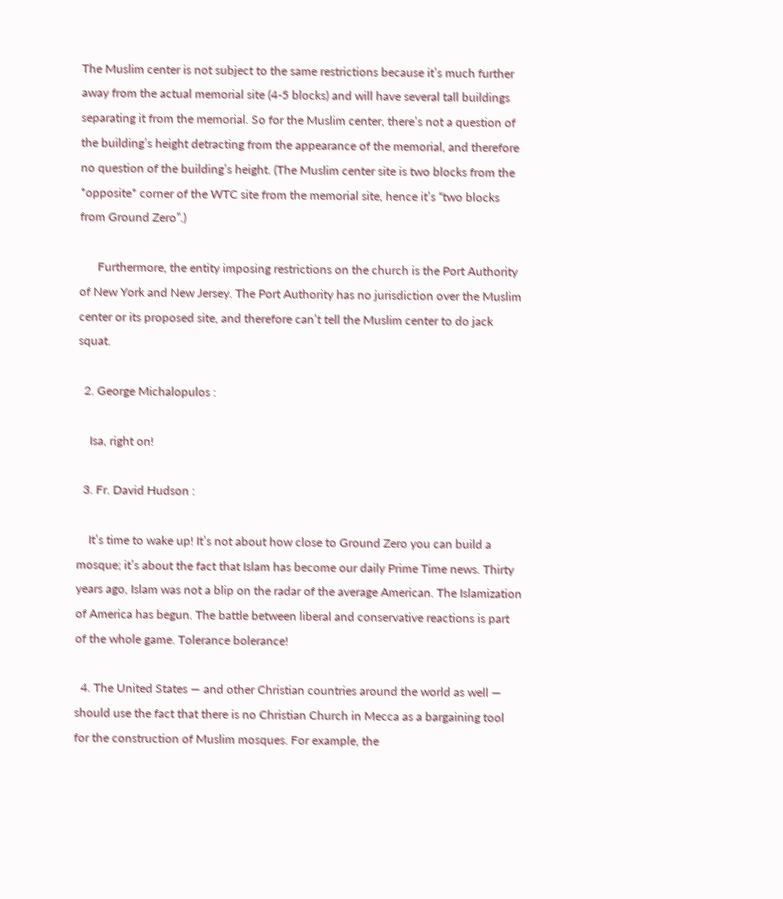The Muslim center is not subject to the same restrictions because it’s much further away from the actual memorial site (4-5 blocks) and will have several tall buildings separating it from the memorial. So for the Muslim center, there’s not a question of the building’s height detracting from the appearance of the memorial, and therefore no question of the building’s height. (The Muslim center site is two blocks from the *opposite* corner of the WTC site from the memorial site, hence it’s “two blocks from Ground Zero”.)

      Furthermore, the entity imposing restrictions on the church is the Port Authority of New York and New Jersey. The Port Authority has no jurisdiction over the Muslim center or its proposed site, and therefore can’t tell the Muslim center to do jack squat.

  2. George Michalopulos :

    Isa, right on!

  3. Fr. David Hudson :

    It’s time to wake up! It’s not about how close to Ground Zero you can build a mosque; it’s about the fact that Islam has become our daily Prime Time news. Thirty years ago, Islam was not a blip on the radar of the average American. The Islamization of America has begun. The battle between liberal and conservative reactions is part of the whole game. Tolerance bolerance!

  4. The United States — and other Christian countries around the world as well — should use the fact that there is no Christian Church in Mecca as a bargaining tool for the construction of Muslim mosques. For example, the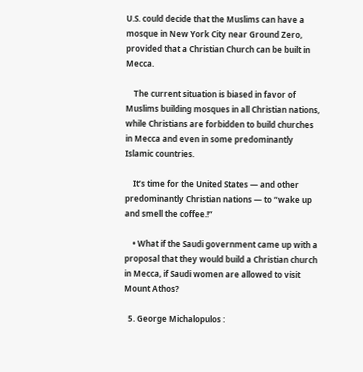U.S. could decide that the Muslims can have a mosque in New York City near Ground Zero, provided that a Christian Church can be built in Mecca.

    The current situation is biased in favor of Muslims building mosques in all Christian nations, while Christians are forbidden to build churches in Mecca and even in some predominantly Islamic countries.

    It’s time for the United States — and other predominantly Christian nations — to “wake up and smell the coffee.!”

    • What if the Saudi government came up with a proposal that they would build a Christian church in Mecca, if Saudi women are allowed to visit Mount Athos?

  5. George Michalopulos :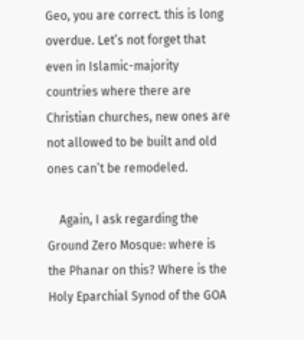Geo, you are correct. this is long overdue. Let’s not forget that even in Islamic-majority countries where there are Christian churches, new ones are not allowed to be built and old ones can’t be remodeled.

    Again, I ask regarding the Ground Zero Mosque: where is the Phanar on this? Where is the Holy Eparchial Synod of the GOA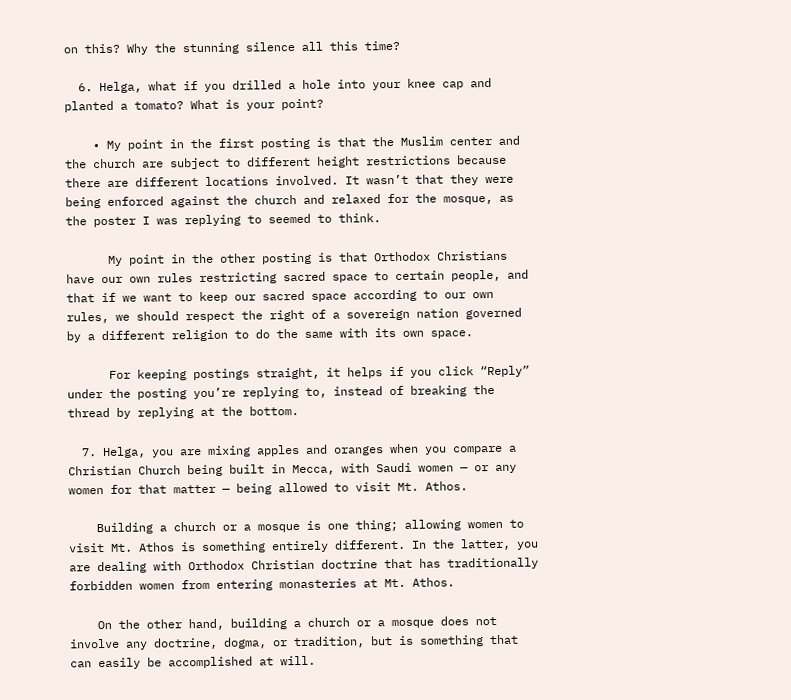on this? Why the stunning silence all this time?

  6. Helga, what if you drilled a hole into your knee cap and planted a tomato? What is your point?

    • My point in the first posting is that the Muslim center and the church are subject to different height restrictions because there are different locations involved. It wasn’t that they were being enforced against the church and relaxed for the mosque, as the poster I was replying to seemed to think.

      My point in the other posting is that Orthodox Christians have our own rules restricting sacred space to certain people, and that if we want to keep our sacred space according to our own rules, we should respect the right of a sovereign nation governed by a different religion to do the same with its own space.

      For keeping postings straight, it helps if you click “Reply” under the posting you’re replying to, instead of breaking the thread by replying at the bottom.

  7. Helga, you are mixing apples and oranges when you compare a Christian Church being built in Mecca, with Saudi women — or any women for that matter — being allowed to visit Mt. Athos.

    Building a church or a mosque is one thing; allowing women to visit Mt. Athos is something entirely different. In the latter, you are dealing with Orthodox Christian doctrine that has traditionally forbidden women from entering monasteries at Mt. Athos.

    On the other hand, building a church or a mosque does not involve any doctrine, dogma, or tradition, but is something that can easily be accomplished at will.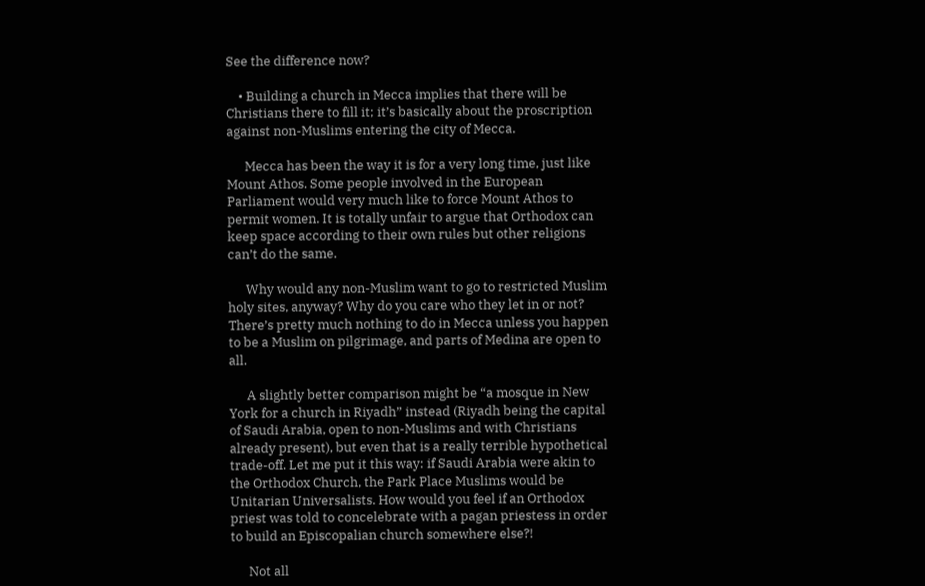See the difference now?

    • Building a church in Mecca implies that there will be Christians there to fill it; it’s basically about the proscription against non-Muslims entering the city of Mecca.

      Mecca has been the way it is for a very long time, just like Mount Athos. Some people involved in the European Parliament would very much like to force Mount Athos to permit women. It is totally unfair to argue that Orthodox can keep space according to their own rules but other religions can’t do the same.

      Why would any non-Muslim want to go to restricted Muslim holy sites, anyway? Why do you care who they let in or not? There’s pretty much nothing to do in Mecca unless you happen to be a Muslim on pilgrimage, and parts of Medina are open to all.

      A slightly better comparison might be “a mosque in New York for a church in Riyadh” instead (Riyadh being the capital of Saudi Arabia, open to non-Muslims and with Christians already present), but even that is a really terrible hypothetical trade-off. Let me put it this way: if Saudi Arabia were akin to the Orthodox Church, the Park Place Muslims would be Unitarian Universalists. How would you feel if an Orthodox priest was told to concelebrate with a pagan priestess in order to build an Episcopalian church somewhere else?!

      Not all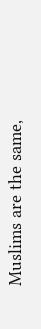Muslims are the same,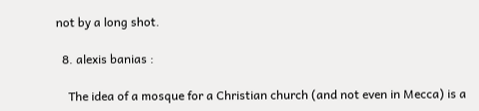not by a long shot.

  8. alexis banias :

    The idea of a mosque for a Christian church (and not even in Mecca) is a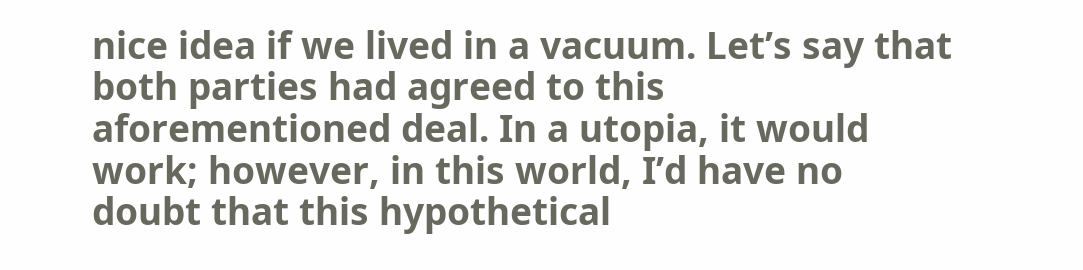nice idea if we lived in a vacuum. Let’s say that both parties had agreed to this aforementioned deal. In a utopia, it would work; however, in this world, I’d have no doubt that this hypothetical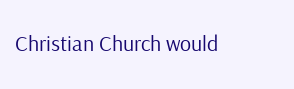Christian Church would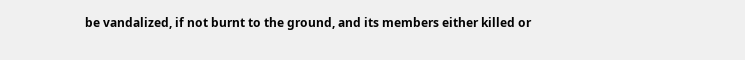be vandalized, if not burnt to the ground, and its members either killed or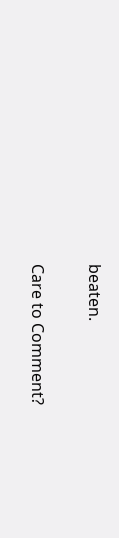beaten.

Care to Comment?